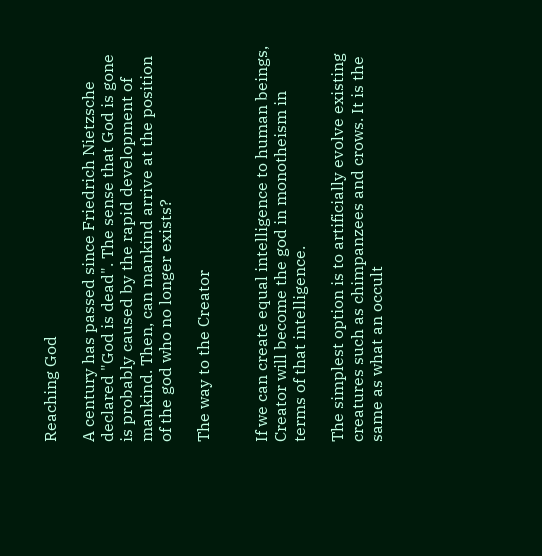Reaching God

A century has passed since Friedrich Nietzsche declared "God is dead". The sense that God is gone is probably caused by the rapid development of mankind. Then, can mankind arrive at the position of the god who no longer exists?

The way to the Creator


If we can create equal intelligence to human beings, Creator will become the god in monotheism in terms of that intelligence.

The simplest option is to artificially evolve existing creatures such as chimpanzees and crows. It is the same as what an occult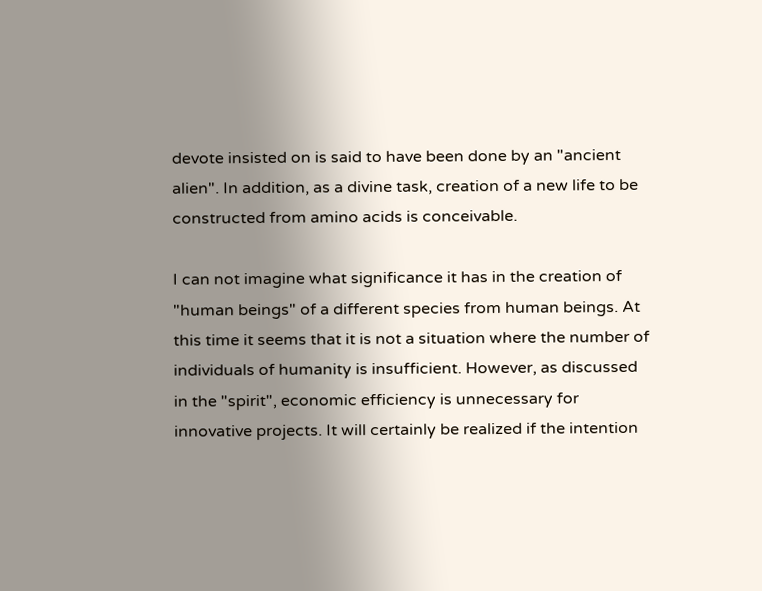devote insisted on is said to have been done by an "ancient alien". In addition, as a divine task, creation of a new life to be constructed from amino acids is conceivable.

I can not imagine what significance it has in the creation of "human beings" of a different species from human beings. At this time it seems that it is not a situation where the number of individuals of humanity is insufficient. However, as discussed in the "spirit", economic efficiency is unnecessary for innovative projects. It will certainly be realized if the intention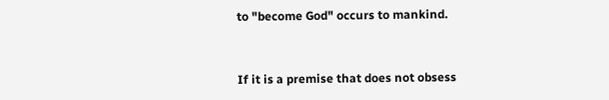to "become God" occurs to mankind.


If it is a premise that does not obsess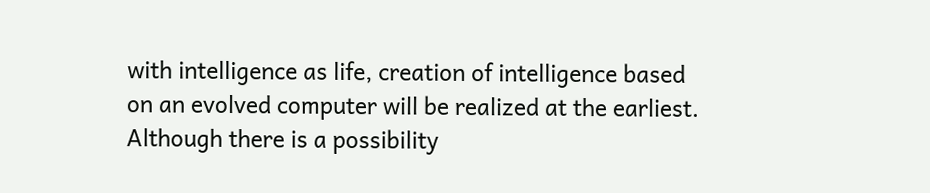with intelligence as life, creation of intelligence based on an evolved computer will be realized at the earliest. Although there is a possibility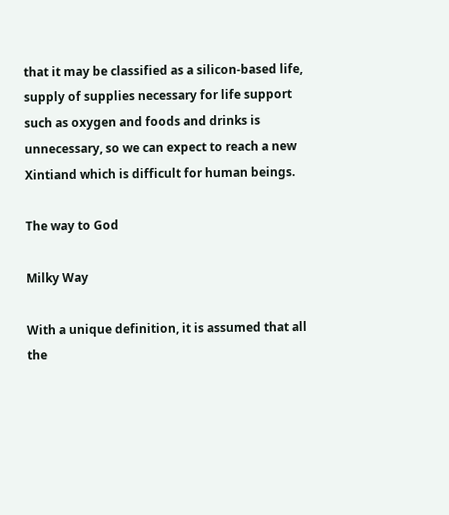that it may be classified as a silicon-based life, supply of supplies necessary for life support such as oxygen and foods and drinks is unnecessary, so we can expect to reach a new Xintiand which is difficult for human beings.

The way to God

Milky Way

With a unique definition, it is assumed that all the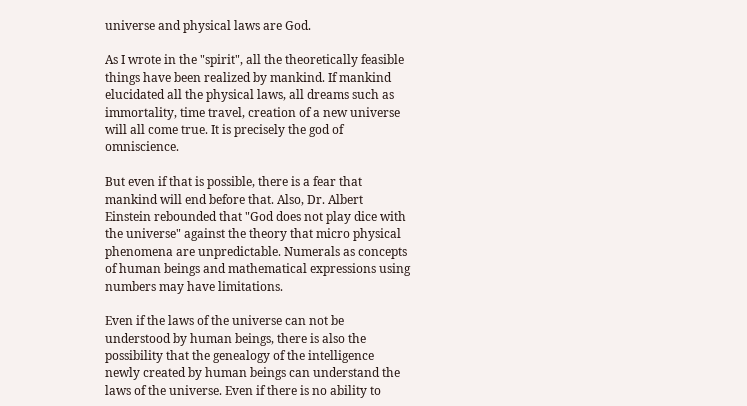universe and physical laws are God.

As I wrote in the "spirit", all the theoretically feasible things have been realized by mankind. If mankind elucidated all the physical laws, all dreams such as immortality, time travel, creation of a new universe will all come true. It is precisely the god of omniscience.

But even if that is possible, there is a fear that mankind will end before that. Also, Dr. Albert Einstein rebounded that "God does not play dice with the universe" against the theory that micro physical phenomena are unpredictable. Numerals as concepts of human beings and mathematical expressions using numbers may have limitations.

Even if the laws of the universe can not be understood by human beings, there is also the possibility that the genealogy of the intelligence newly created by human beings can understand the laws of the universe. Even if there is no ability to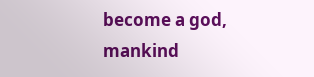become a god, mankind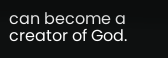can become a creator of God.